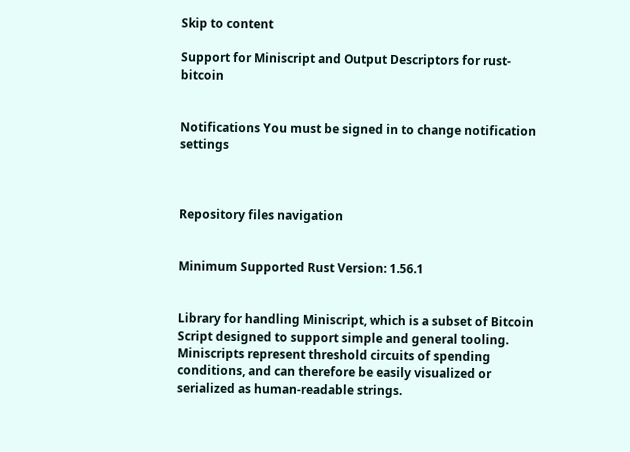Skip to content

Support for Miniscript and Output Descriptors for rust-bitcoin


Notifications You must be signed in to change notification settings



Repository files navigation


Minimum Supported Rust Version: 1.56.1


Library for handling Miniscript, which is a subset of Bitcoin Script designed to support simple and general tooling. Miniscripts represent threshold circuits of spending conditions, and can therefore be easily visualized or serialized as human-readable strings.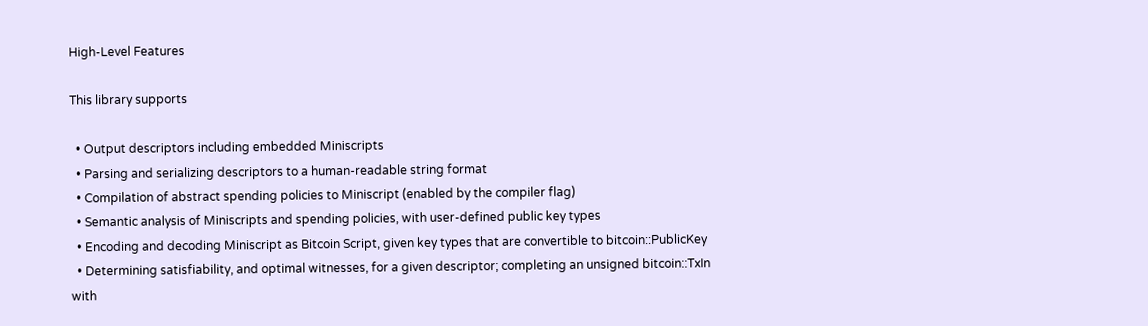High-Level Features

This library supports

  • Output descriptors including embedded Miniscripts
  • Parsing and serializing descriptors to a human-readable string format
  • Compilation of abstract spending policies to Miniscript (enabled by the compiler flag)
  • Semantic analysis of Miniscripts and spending policies, with user-defined public key types
  • Encoding and decoding Miniscript as Bitcoin Script, given key types that are convertible to bitcoin::PublicKey
  • Determining satisfiability, and optimal witnesses, for a given descriptor; completing an unsigned bitcoin::TxIn with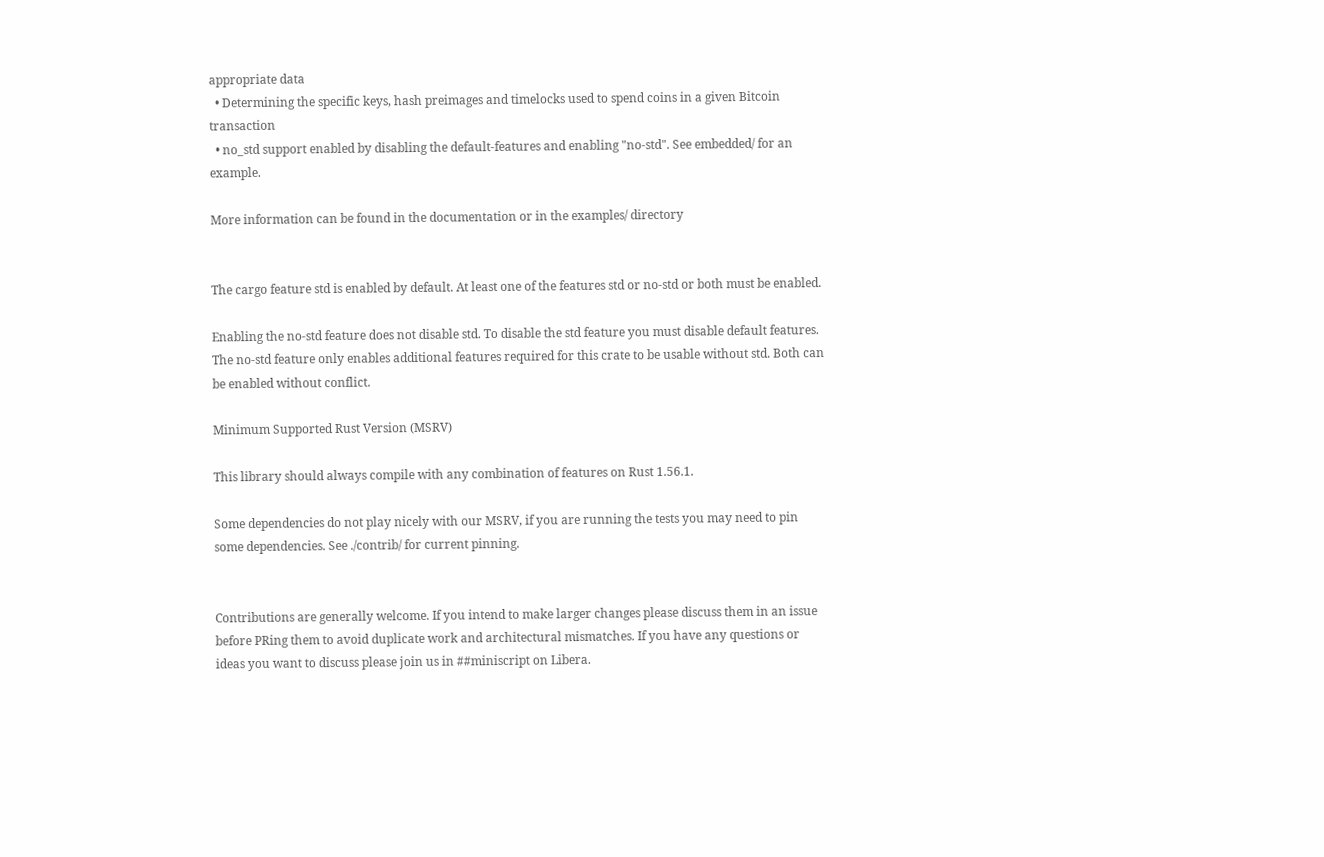appropriate data
  • Determining the specific keys, hash preimages and timelocks used to spend coins in a given Bitcoin transaction
  • no_std support enabled by disabling the default-features and enabling "no-std". See embedded/ for an example.

More information can be found in the documentation or in the examples/ directory


The cargo feature std is enabled by default. At least one of the features std or no-std or both must be enabled.

Enabling the no-std feature does not disable std. To disable the std feature you must disable default features. The no-std feature only enables additional features required for this crate to be usable without std. Both can be enabled without conflict.

Minimum Supported Rust Version (MSRV)

This library should always compile with any combination of features on Rust 1.56.1.

Some dependencies do not play nicely with our MSRV, if you are running the tests you may need to pin some dependencies. See ./contrib/ for current pinning.


Contributions are generally welcome. If you intend to make larger changes please discuss them in an issue before PRing them to avoid duplicate work and architectural mismatches. If you have any questions or ideas you want to discuss please join us in ##miniscript on Libera.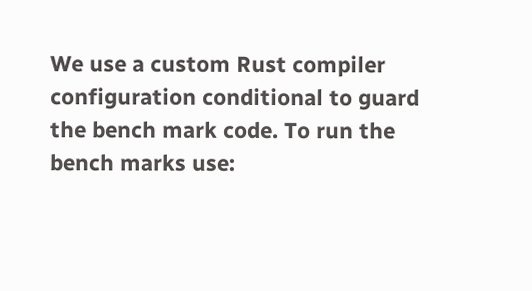We use a custom Rust compiler configuration conditional to guard the bench mark code. To run the bench marks use: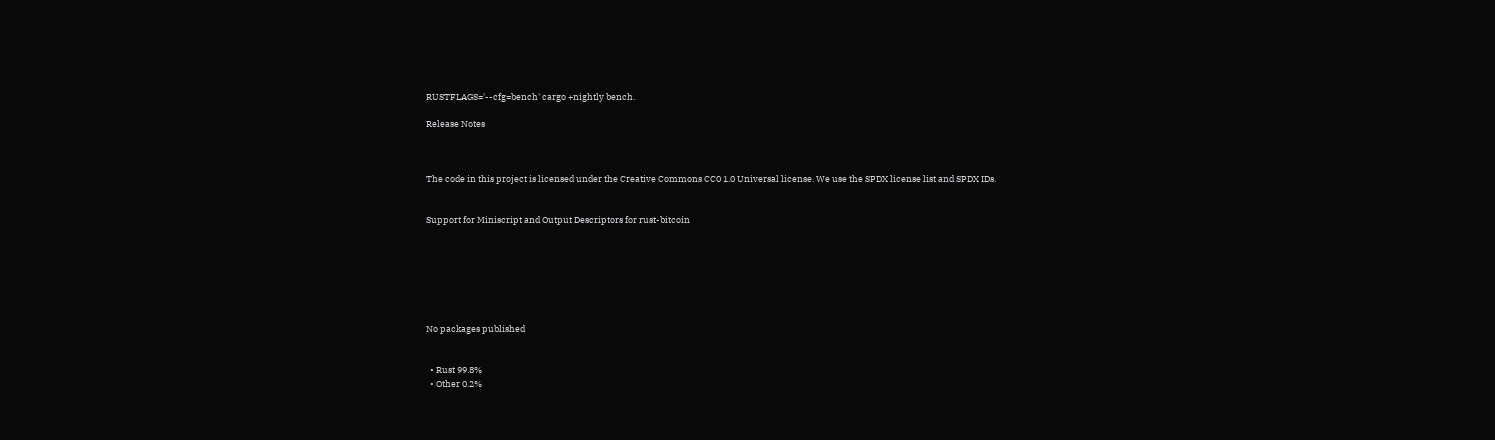RUSTFLAGS='--cfg=bench' cargo +nightly bench.

Release Notes



The code in this project is licensed under the Creative Commons CC0 1.0 Universal license. We use the SPDX license list and SPDX IDs.


Support for Miniscript and Output Descriptors for rust-bitcoin







No packages published


  • Rust 99.8%
  • Other 0.2%